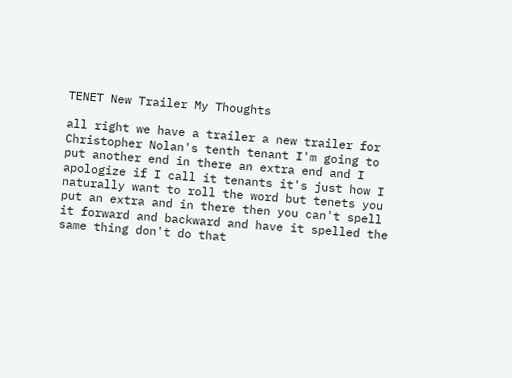TENET New Trailer My Thoughts

all right we have a trailer a new trailer for Christopher Nolan's tenth tenant I'm going to put another end in there an extra end and I apologize if I call it tenants it's just how I naturally want to roll the word but tenets you put an extra and in there then you can't spell it forward and backward and have it spelled the same thing don't do that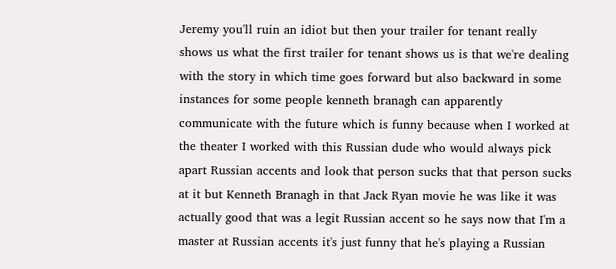Jeremy you'll ruin an idiot but then your trailer for tenant really shows us what the first trailer for tenant shows us is that we're dealing with the story in which time goes forward but also backward in some instances for some people kenneth branagh can apparently communicate with the future which is funny because when I worked at the theater I worked with this Russian dude who would always pick apart Russian accents and look that person sucks that that person sucks at it but Kenneth Branagh in that Jack Ryan movie he was like it was actually good that was a legit Russian accent so he says now that I'm a master at Russian accents it's just funny that he's playing a Russian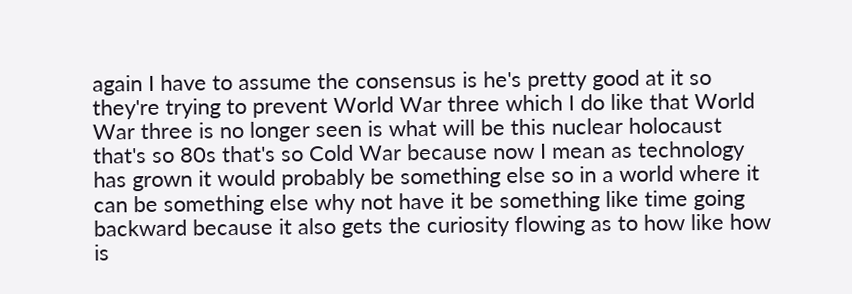again I have to assume the consensus is he's pretty good at it so they're trying to prevent World War three which I do like that World War three is no longer seen is what will be this nuclear holocaust that's so 80s that's so Cold War because now I mean as technology has grown it would probably be something else so in a world where it can be something else why not have it be something like time going backward because it also gets the curiosity flowing as to how like how is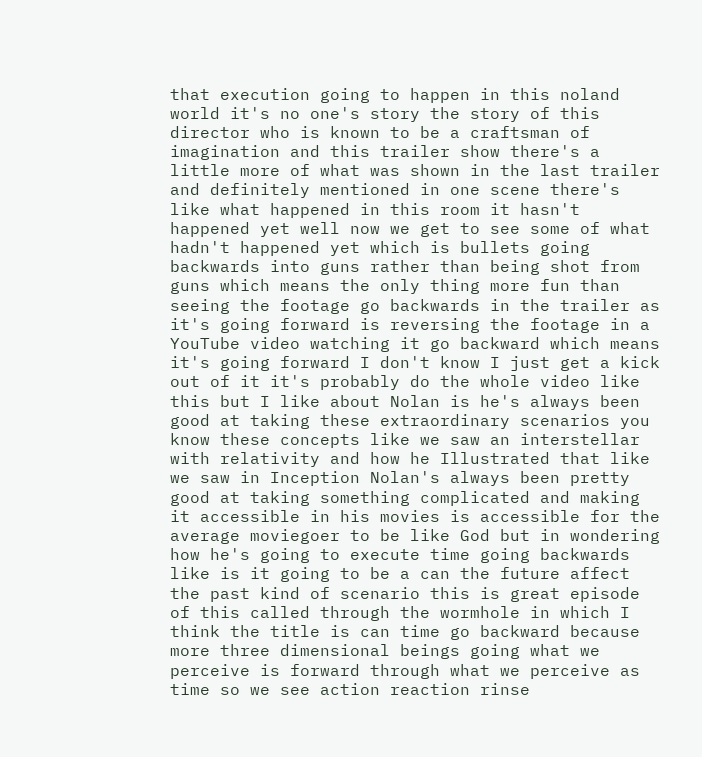that execution going to happen in this noland world it's no one's story the story of this director who is known to be a craftsman of imagination and this trailer show there's a little more of what was shown in the last trailer and definitely mentioned in one scene there's like what happened in this room it hasn't happened yet well now we get to see some of what hadn't happened yet which is bullets going backwards into guns rather than being shot from guns which means the only thing more fun than seeing the footage go backwards in the trailer as it's going forward is reversing the footage in a YouTube video watching it go backward which means it's going forward I don't know I just get a kick out of it it's probably do the whole video like this but I like about Nolan is he's always been good at taking these extraordinary scenarios you know these concepts like we saw an interstellar with relativity and how he Illustrated that like we saw in Inception Nolan's always been pretty good at taking something complicated and making it accessible in his movies is accessible for the average moviegoer to be like God but in wondering how he's going to execute time going backwards like is it going to be a can the future affect the past kind of scenario this is great episode of this called through the wormhole in which I think the title is can time go backward because more three dimensional beings going what we perceive is forward through what we perceive as time so we see action reaction rinse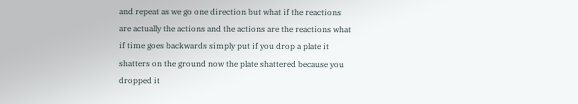and repeat as we go one direction but what if the reactions are actually the actions and the actions are the reactions what if time goes backwards simply put if you drop a plate it shatters on the ground now the plate shattered because you dropped it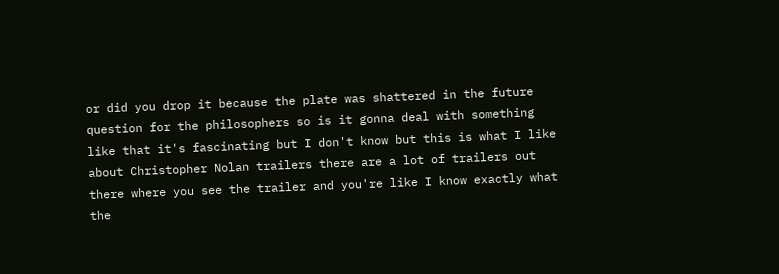or did you drop it because the plate was shattered in the future question for the philosophers so is it gonna deal with something like that it's fascinating but I don't know but this is what I like about Christopher Nolan trailers there are a lot of trailers out there where you see the trailer and you're like I know exactly what the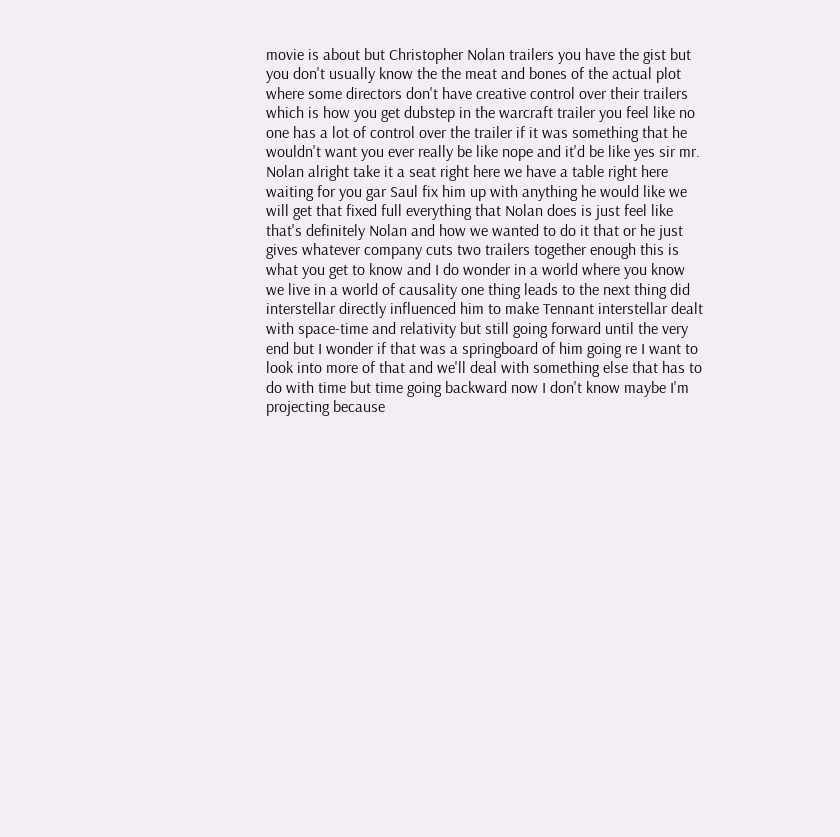movie is about but Christopher Nolan trailers you have the gist but you don't usually know the the meat and bones of the actual plot where some directors don't have creative control over their trailers which is how you get dubstep in the warcraft trailer you feel like no one has a lot of control over the trailer if it was something that he wouldn't want you ever really be like nope and it'd be like yes sir mr. Nolan alright take it a seat right here we have a table right here waiting for you gar Saul fix him up with anything he would like we will get that fixed full everything that Nolan does is just feel like that's definitely Nolan and how we wanted to do it that or he just gives whatever company cuts two trailers together enough this is what you get to know and I do wonder in a world where you know we live in a world of causality one thing leads to the next thing did interstellar directly influenced him to make Tennant interstellar dealt with space-time and relativity but still going forward until the very end but I wonder if that was a springboard of him going re I want to look into more of that and we'll deal with something else that has to do with time but time going backward now I don't know maybe I'm projecting because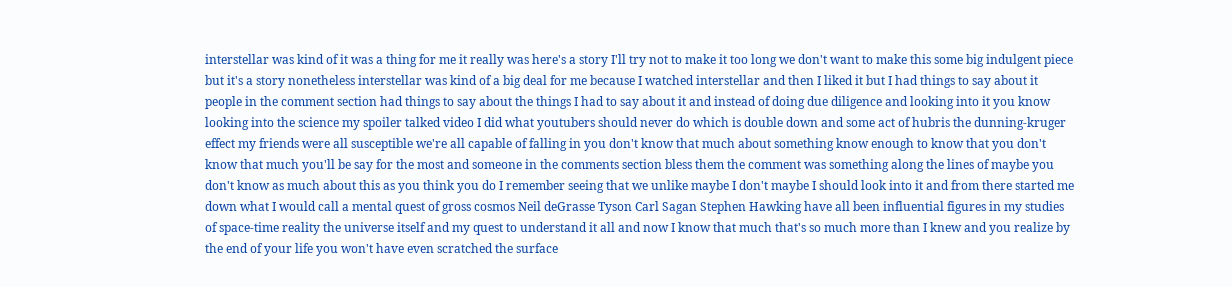interstellar was kind of it was a thing for me it really was here's a story I'll try not to make it too long we don't want to make this some big indulgent piece but it's a story nonetheless interstellar was kind of a big deal for me because I watched interstellar and then I liked it but I had things to say about it people in the comment section had things to say about the things I had to say about it and instead of doing due diligence and looking into it you know looking into the science my spoiler talked video I did what youtubers should never do which is double down and some act of hubris the dunning-kruger effect my friends were all susceptible we're all capable of falling in you don't know that much about something know enough to know that you don't know that much you'll be say for the most and someone in the comments section bless them the comment was something along the lines of maybe you don't know as much about this as you think you do I remember seeing that we unlike maybe I don't maybe I should look into it and from there started me down what I would call a mental quest of gross cosmos Neil deGrasse Tyson Carl Sagan Stephen Hawking have all been influential figures in my studies of space-time reality the universe itself and my quest to understand it all and now I know that much that's so much more than I knew and you realize by the end of your life you won't have even scratched the surface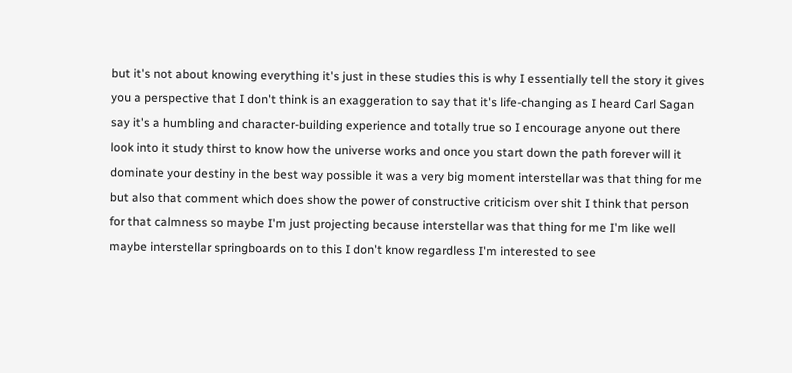but it's not about knowing everything it's just in these studies this is why I essentially tell the story it gives you a perspective that I don't think is an exaggeration to say that it's life-changing as I heard Carl Sagan say it's a humbling and character-building experience and totally true so I encourage anyone out there look into it study thirst to know how the universe works and once you start down the path forever will it dominate your destiny in the best way possible it was a very big moment interstellar was that thing for me but also that comment which does show the power of constructive criticism over shit I think that person for that calmness so maybe I'm just projecting because interstellar was that thing for me I'm like well maybe interstellar springboards on to this I don't know regardless I'm interested to see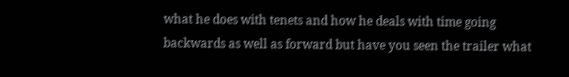what he does with tenets and how he deals with time going backwards as well as forward but have you seen the trailer what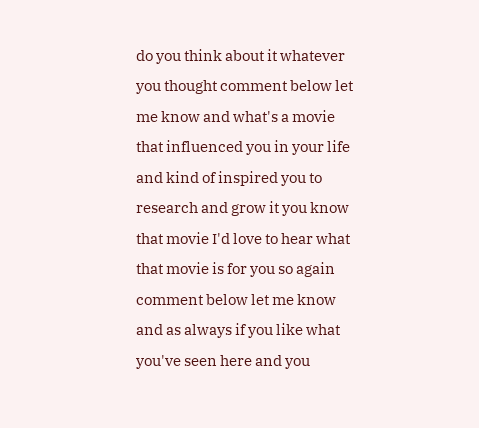do you think about it whatever you thought comment below let me know and what's a movie that influenced you in your life and kind of inspired you to research and grow it you know that movie I'd love to hear what that movie is for you so again comment below let me know and as always if you like what you've seen here and you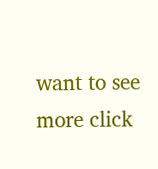want to see more click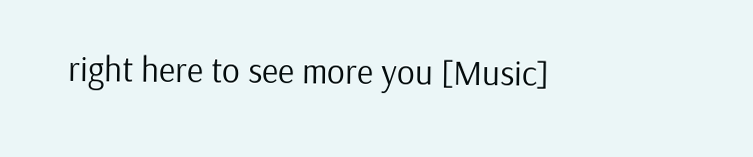right here to see more you [Music]